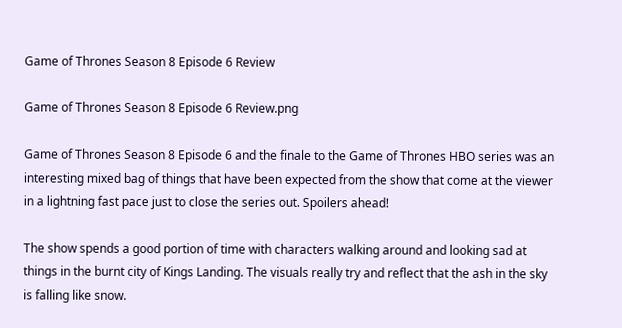Game of Thrones Season 8 Episode 6 Review

Game of Thrones Season 8 Episode 6 Review.png

Game of Thrones Season 8 Episode 6 and the finale to the Game of Thrones HBO series was an interesting mixed bag of things that have been expected from the show that come at the viewer in a lightning fast pace just to close the series out. Spoilers ahead!

The show spends a good portion of time with characters walking around and looking sad at things in the burnt city of Kings Landing. The visuals really try and reflect that the ash in the sky is falling like snow.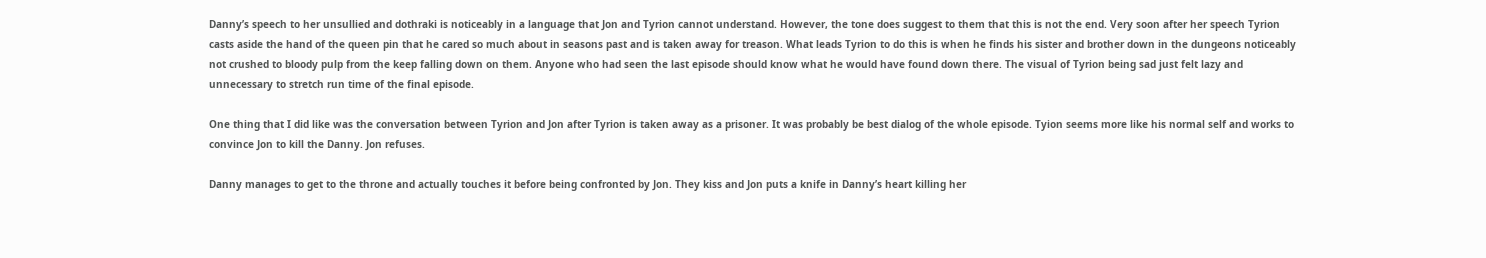Danny’s speech to her unsullied and dothraki is noticeably in a language that Jon and Tyrion cannot understand. However, the tone does suggest to them that this is not the end. Very soon after her speech Tyrion casts aside the hand of the queen pin that he cared so much about in seasons past and is taken away for treason. What leads Tyrion to do this is when he finds his sister and brother down in the dungeons noticeably not crushed to bloody pulp from the keep falling down on them. Anyone who had seen the last episode should know what he would have found down there. The visual of Tyrion being sad just felt lazy and unnecessary to stretch run time of the final episode.

One thing that I did like was the conversation between Tyrion and Jon after Tyrion is taken away as a prisoner. It was probably be best dialog of the whole episode. Tyion seems more like his normal self and works to convince Jon to kill the Danny. Jon refuses.

Danny manages to get to the throne and actually touches it before being confronted by Jon. They kiss and Jon puts a knife in Danny’s heart killing her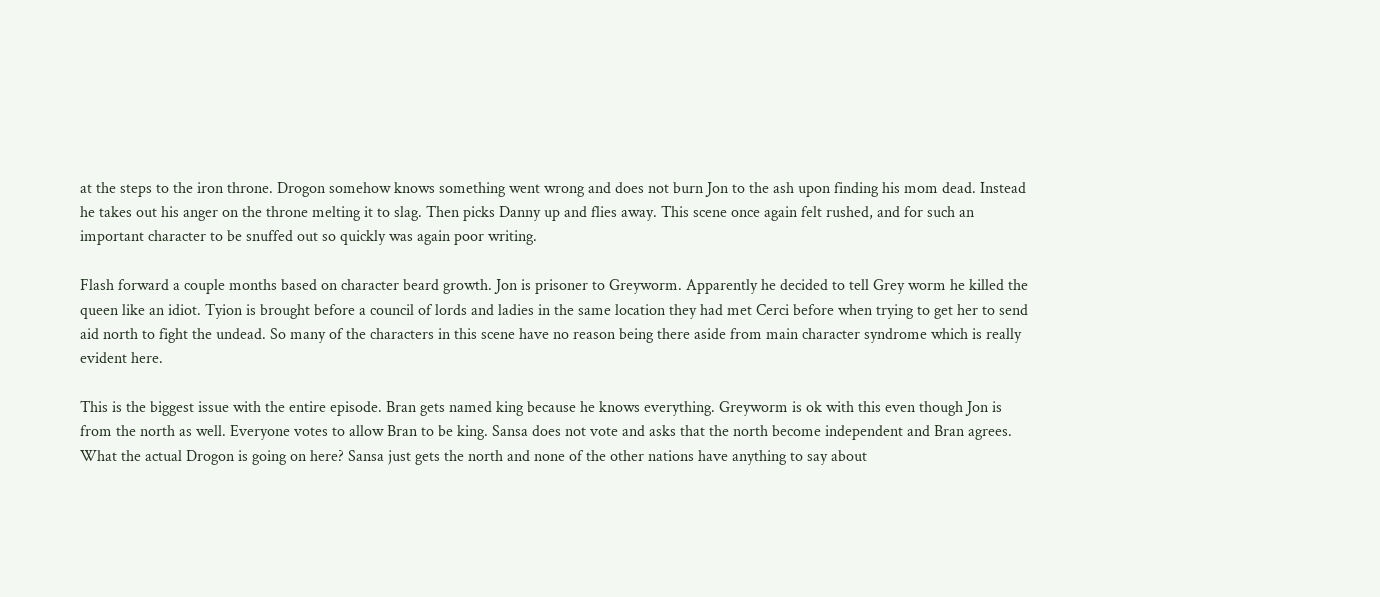at the steps to the iron throne. Drogon somehow knows something went wrong and does not burn Jon to the ash upon finding his mom dead. Instead he takes out his anger on the throne melting it to slag. Then picks Danny up and flies away. This scene once again felt rushed, and for such an important character to be snuffed out so quickly was again poor writing.

Flash forward a couple months based on character beard growth. Jon is prisoner to Greyworm. Apparently he decided to tell Grey worm he killed the queen like an idiot. Tyion is brought before a council of lords and ladies in the same location they had met Cerci before when trying to get her to send aid north to fight the undead. So many of the characters in this scene have no reason being there aside from main character syndrome which is really evident here.

This is the biggest issue with the entire episode. Bran gets named king because he knows everything. Greyworm is ok with this even though Jon is from the north as well. Everyone votes to allow Bran to be king. Sansa does not vote and asks that the north become independent and Bran agrees. What the actual Drogon is going on here? Sansa just gets the north and none of the other nations have anything to say about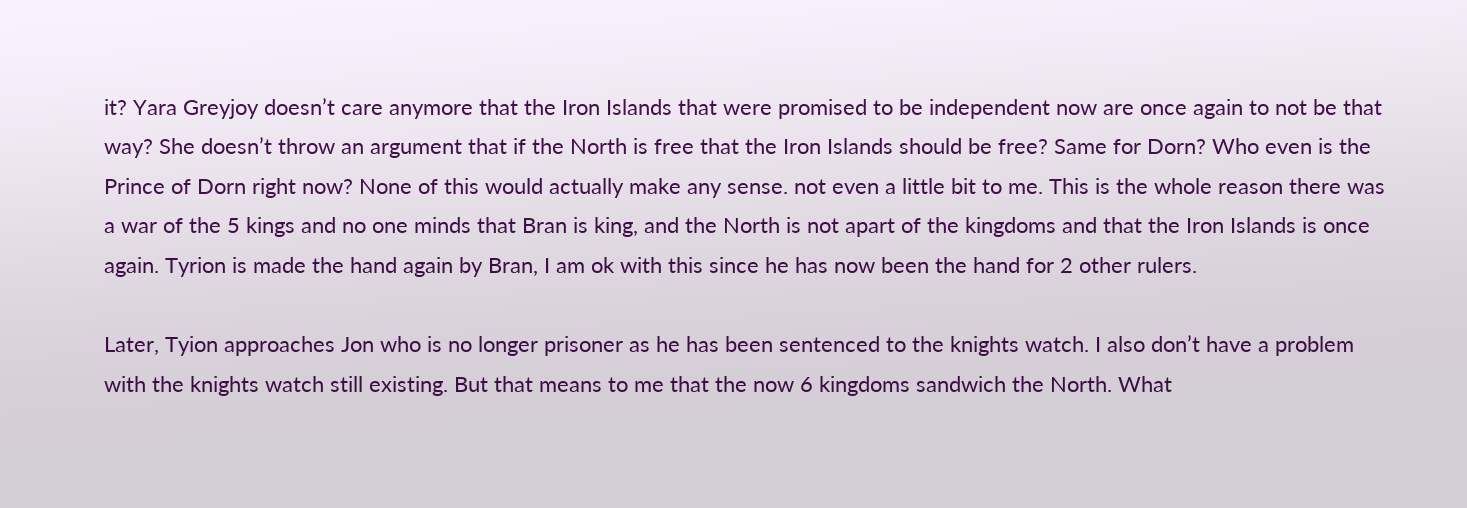it? Yara Greyjoy doesn’t care anymore that the Iron Islands that were promised to be independent now are once again to not be that way? She doesn’t throw an argument that if the North is free that the Iron Islands should be free? Same for Dorn? Who even is the Prince of Dorn right now? None of this would actually make any sense. not even a little bit to me. This is the whole reason there was a war of the 5 kings and no one minds that Bran is king, and the North is not apart of the kingdoms and that the Iron Islands is once again. Tyrion is made the hand again by Bran, I am ok with this since he has now been the hand for 2 other rulers.

Later, Tyion approaches Jon who is no longer prisoner as he has been sentenced to the knights watch. I also don’t have a problem with the knights watch still existing. But that means to me that the now 6 kingdoms sandwich the North. What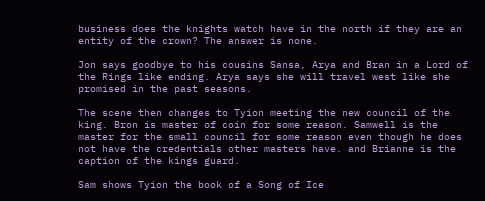business does the knights watch have in the north if they are an entity of the crown? The answer is none.

Jon says goodbye to his cousins Sansa, Arya and Bran in a Lord of the Rings like ending. Arya says she will travel west like she promised in the past seasons.

The scene then changes to Tyion meeting the new council of the king. Bron is master of coin for some reason. Samwell is the master for the small council for some reason even though he does not have the credentials other masters have. and Brianne is the caption of the kings guard.

Sam shows Tyion the book of a Song of Ice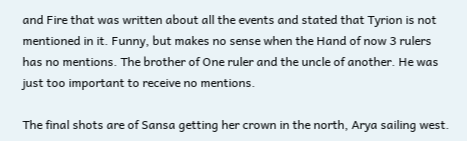and Fire that was written about all the events and stated that Tyrion is not mentioned in it. Funny, but makes no sense when the Hand of now 3 rulers has no mentions. The brother of One ruler and the uncle of another. He was just too important to receive no mentions.

The final shots are of Sansa getting her crown in the north, Arya sailing west.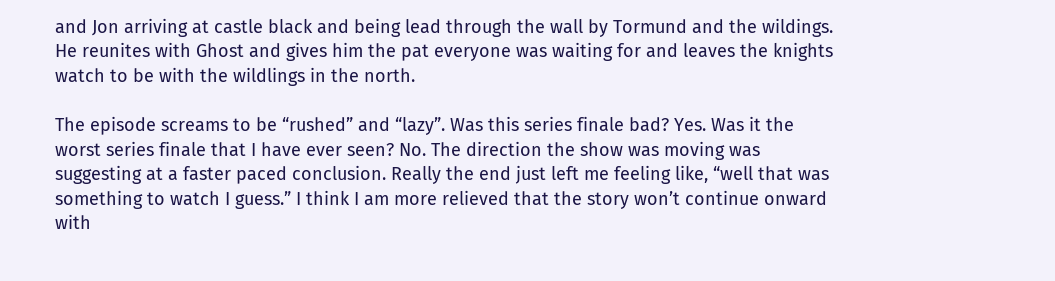and Jon arriving at castle black and being lead through the wall by Tormund and the wildings. He reunites with Ghost and gives him the pat everyone was waiting for and leaves the knights watch to be with the wildlings in the north.

The episode screams to be “rushed” and “lazy”. Was this series finale bad? Yes. Was it the worst series finale that I have ever seen? No. The direction the show was moving was suggesting at a faster paced conclusion. Really the end just left me feeling like, “well that was something to watch I guess.” I think I am more relieved that the story won’t continue onward with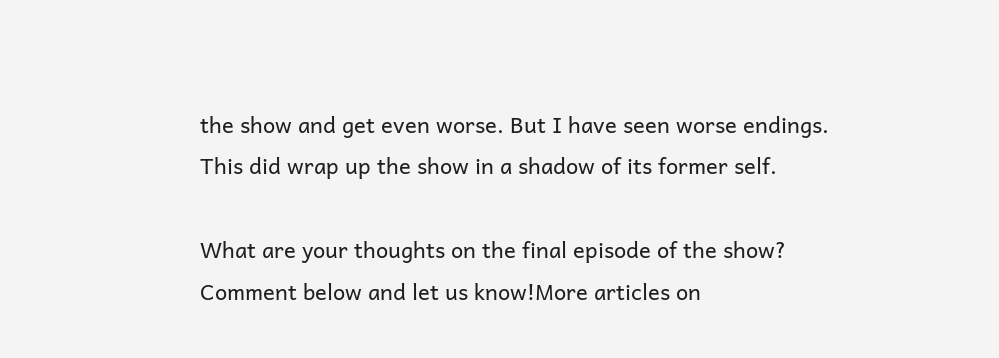the show and get even worse. But I have seen worse endings. This did wrap up the show in a shadow of its former self.

What are your thoughts on the final episode of the show? Comment below and let us know!More articles on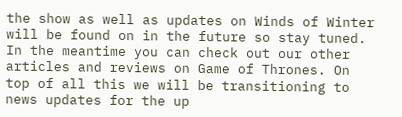the show as well as updates on Winds of Winter will be found on in the future so stay tuned. In the meantime you can check out our other articles and reviews on Game of Thrones. On top of all this we will be transitioning to news updates for the up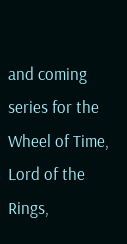and coming series for the Wheel of Time, Lord of the Rings,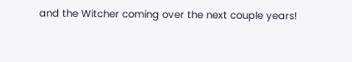and the Witcher coming over the next couple years!